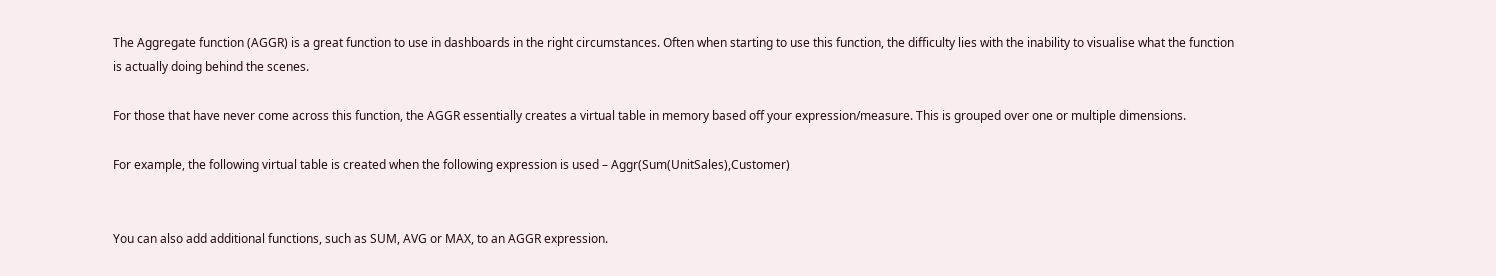The Aggregate function (AGGR) is a great function to use in dashboards in the right circumstances. Often when starting to use this function, the difficulty lies with the inability to visualise what the function is actually doing behind the scenes.

For those that have never come across this function, the AGGR essentially creates a virtual table in memory based off your expression/measure. This is grouped over one or multiple dimensions.

For example, the following virtual table is created when the following expression is used – Aggr(Sum(UnitSales),Customer)


You can also add additional functions, such as SUM, AVG or MAX, to an AGGR expression.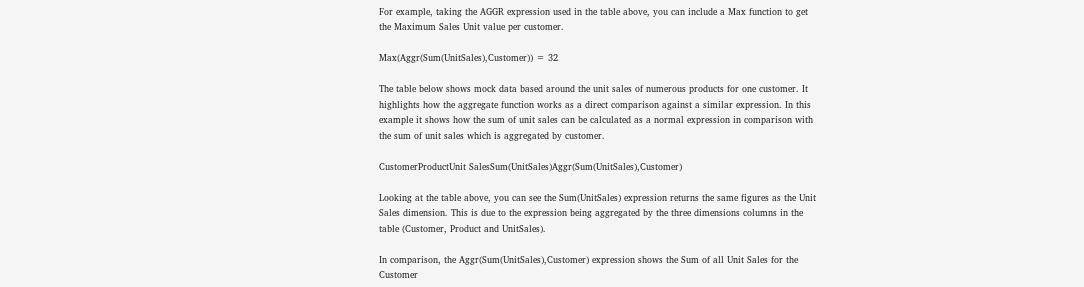For example, taking the AGGR expression used in the table above, you can include a Max function to get the Maximum Sales Unit value per customer.

Max(Aggr(Sum(UnitSales),Customer)) = 32

The table below shows mock data based around the unit sales of numerous products for one customer. It highlights how the aggregate function works as a direct comparison against a similar expression. In this example it shows how the sum of unit sales can be calculated as a normal expression in comparison with the sum of unit sales which is aggregated by customer.

CustomerProductUnit SalesSum(UnitSales)Aggr(Sum(UnitSales),Customer)

Looking at the table above, you can see the Sum(UnitSales) expression returns the same figures as the Unit Sales dimension. This is due to the expression being aggregated by the three dimensions columns in the table (Customer, Product and UnitSales).

In comparison, the Aggr(Sum(UnitSales),Customer) expression shows the Sum of all Unit Sales for the Customer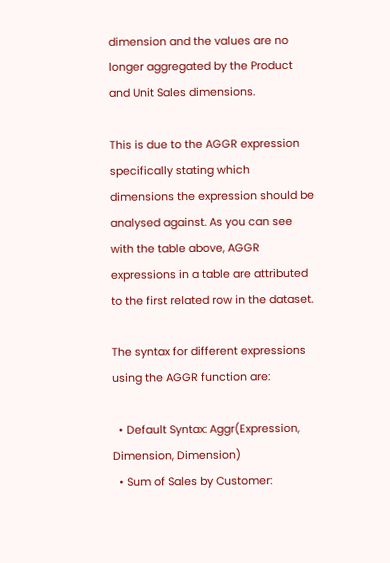dimension and the values are no longer aggregated by the Product and Unit Sales dimensions.

This is due to the AGGR expression specifically stating which dimensions the expression should be analysed against. As you can see with the table above, AGGR expressions in a table are attributed to the first related row in the dataset.

The syntax for different expressions using the AGGR function are:

  • Default Syntax: Aggr(Expression, Dimension, Dimension)
  • Sum of Sales by Customer: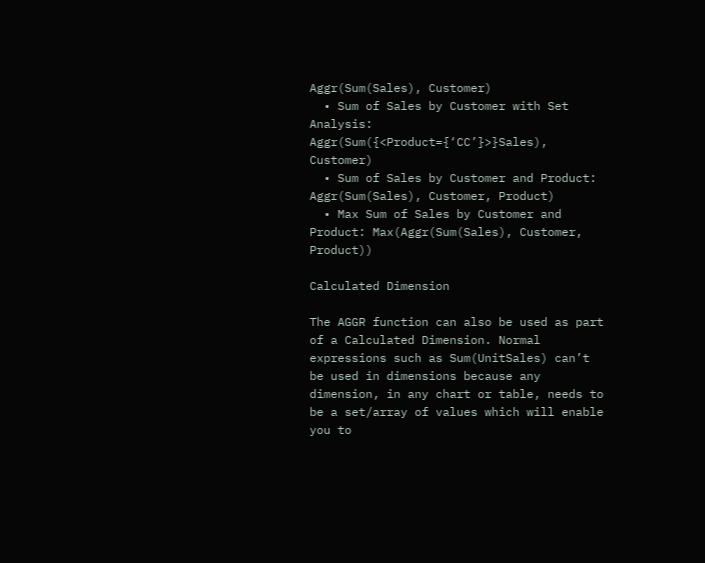Aggr(Sum(Sales), Customer)
  • Sum of Sales by Customer with Set Analysis: Aggr(Sum({<Product={‘CC’}>}Sales), Customer)
  • Sum of Sales by Customer and Product: Aggr(Sum(Sales), Customer, Product)
  • Max Sum of Sales by Customer and Product: Max(Aggr(Sum(Sales), Customer, Product))

Calculated Dimension

The AGGR function can also be used as part of a Calculated Dimension. Normal expressions such as Sum(UnitSales) can’t be used in dimensions because any dimension, in any chart or table, needs to be a set/array of values which will enable you to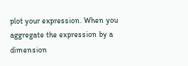plot your expression. When you aggregate the expression by a dimension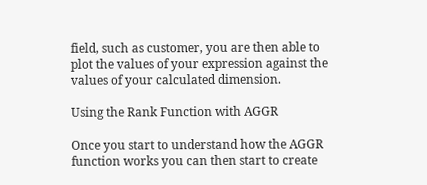field, such as customer, you are then able to plot the values of your expression against the values of your calculated dimension.

Using the Rank Function with AGGR

Once you start to understand how the AGGR function works you can then start to create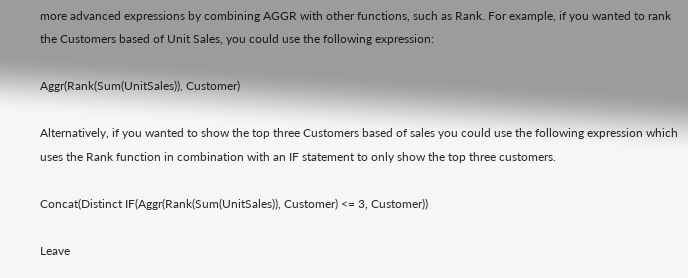more advanced expressions by combining AGGR with other functions, such as Rank. For example, if you wanted to rank the Customers based of Unit Sales, you could use the following expression:

Aggr(Rank(Sum(UnitSales)), Customer)

Alternatively, if you wanted to show the top three Customers based of sales you could use the following expression which uses the Rank function in combination with an IF statement to only show the top three customers.

Concat(Distinct IF(Aggr(Rank(Sum(UnitSales)), Customer) <= 3, Customer))

Leave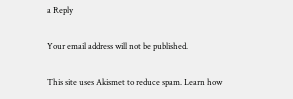a Reply

Your email address will not be published.

This site uses Akismet to reduce spam. Learn how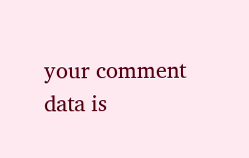your comment data is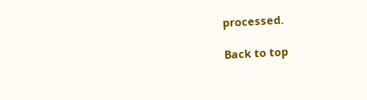processed.

Back to top